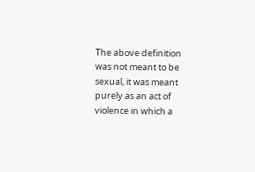The above definition was not meant to be sexual, it was meant purely as an act of violence in which a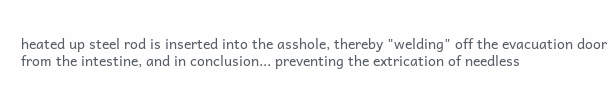heated up steel rod is inserted into the asshole, thereby "welding" off the evacuation door from the intestine, and in conclusion... preventing the extrication of needless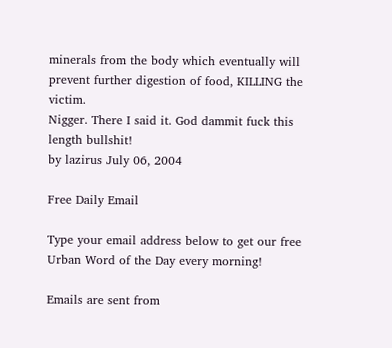minerals from the body which eventually will prevent further digestion of food, KILLING the victim.
Nigger. There I said it. God dammit fuck this length bullshit!
by lazirus July 06, 2004

Free Daily Email

Type your email address below to get our free Urban Word of the Day every morning!

Emails are sent from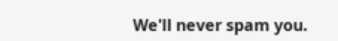We'll never spam you.